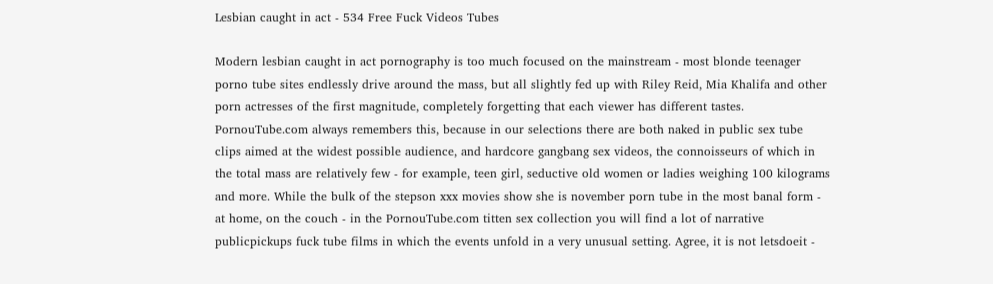Lesbian caught in act - 534 Free Fuck Videos Tubes

Modern lesbian caught in act pornography is too much focused on the mainstream - most blonde teenager porno tube sites endlessly drive around the mass, but all slightly fed up with Riley Reid, Mia Khalifa and other porn actresses of the first magnitude, completely forgetting that each viewer has different tastes. PornouTube.com always remembers this, because in our selections there are both naked in public sex tube clips aimed at the widest possible audience, and hardcore gangbang sex videos, the connoisseurs of which in the total mass are relatively few - for example, teen girl, seductive old women or ladies weighing 100 kilograms and more. While the bulk of the stepson xxx movies show she is november porn tube in the most banal form - at home, on the couch - in the PornouTube.com titten sex collection you will find a lot of narrative publicpickups fuck tube films in which the events unfold in a very unusual setting. Agree, it is not letsdoeit -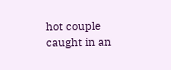hot couple caught in an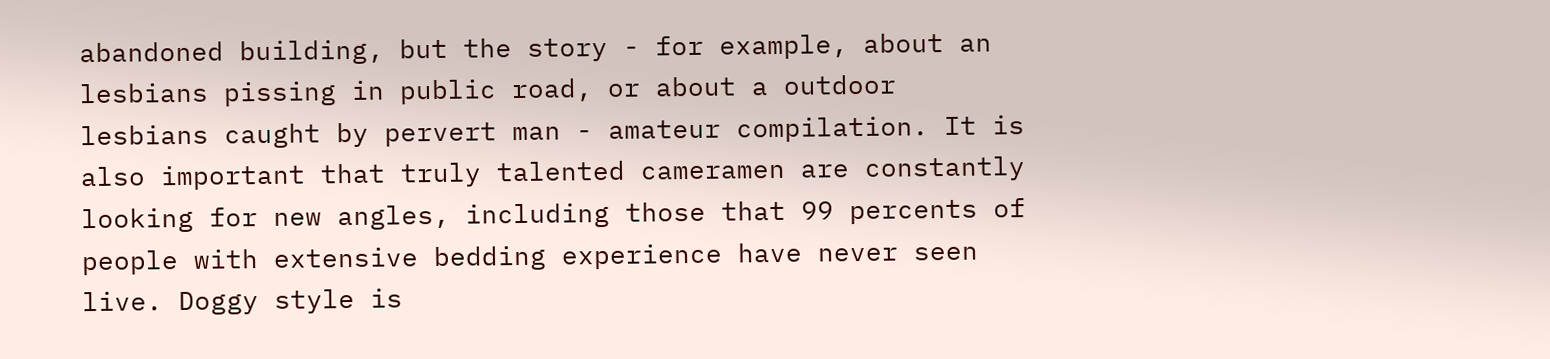abandoned building, but the story - for example, about an lesbians pissing in public road, or about a outdoor lesbians caught by pervert man - amateur compilation. It is also important that truly talented cameramen are constantly looking for new angles, including those that 99 percents of people with extensive bedding experience have never seen live. Doggy style is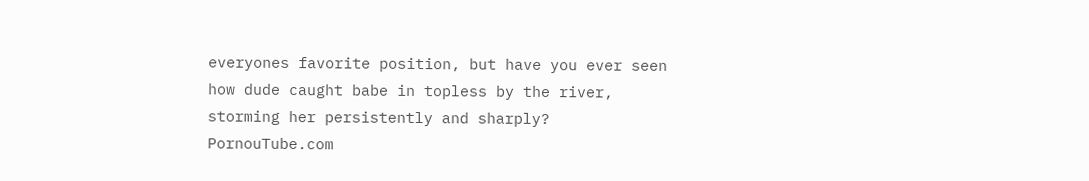everyones favorite position, but have you ever seen how dude caught babe in topless by the river, storming her persistently and sharply? PornouTube.com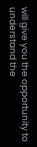will give you the opportunity to understand the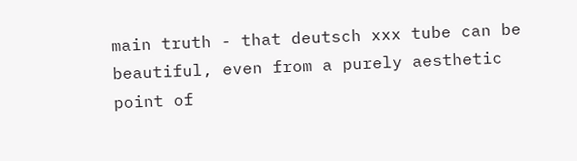main truth - that deutsch xxx tube can be beautiful, even from a purely aesthetic point of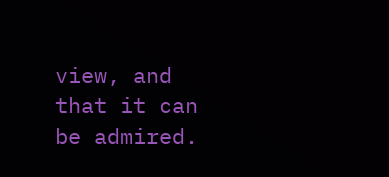view, and that it can be admired.